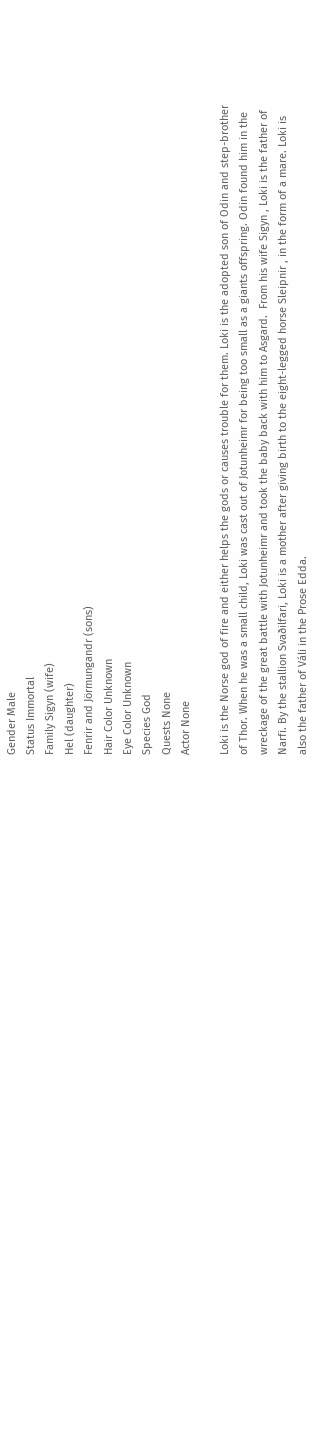Gender Male
Status Immortal
Family Sigyn (wife)
Hel (daughter)
Fenrir and Jörmungandr (sons)
Hair Color Unknown
Eye Color Unknown
Species God
Quests None
Actor None

Loki is the Norse god of fire and either helps the gods or causes trouble for them. Loki is the adopted son of Odin and step-brother of Thor. When he was a small child, Loki was cast out of Jotunheimr for being too small as a giants offspring. Odin found him in the wreckage of the great battle with Jotunheimr and took the baby back with him to Asgard.  From his wife Sigyn , Loki is the father of Narfi. By the stallion Svaðilfari, Loki is a mother after giving birth to the eight-legged horse Sleipnir , in the form of a mare. Loki is also the father of Váli in the Prose Edda.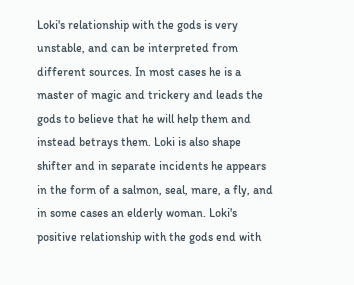Loki's relationship with the gods is very unstable, and can be interpreted from different sources. In most cases he is a master of magic and trickery and leads the gods to believe that he will help them and instead betrays them. Loki is also shape shifter and in separate incidents he appears in the form of a salmon, seal, mare, a fly, and in some cases an elderly woman. Loki's positive relationship with the gods end with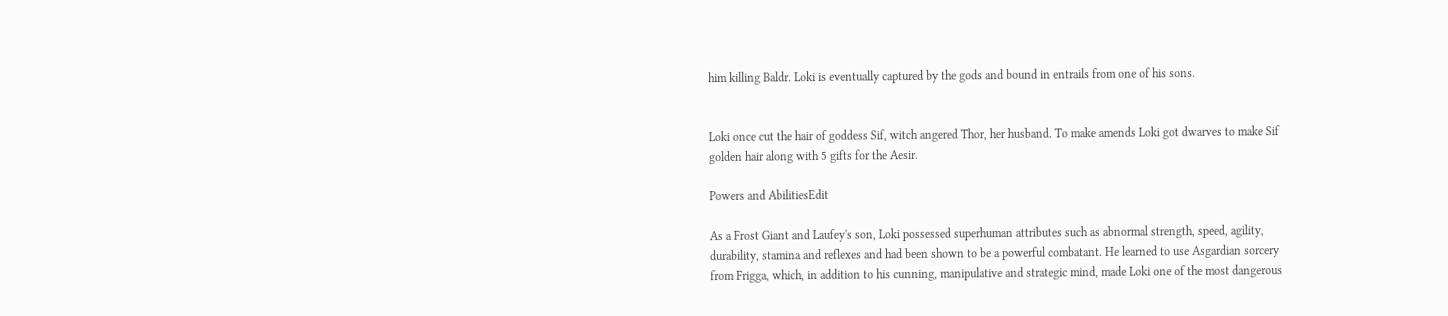him killing Baldr. Loki is eventually captured by the gods and bound in entrails from one of his sons.


Loki once cut the hair of goddess Sif, witch angered Thor, her husband. To make amends Loki got dwarves to make Sif golden hair along with 5 gifts for the Aesir.

Powers and AbilitiesEdit

As a Frost Giant and Laufey's son, Loki possessed superhuman attributes such as abnormal strength, speed, agility, durability, stamina and reflexes and had been shown to be a powerful combatant. He learned to use Asgardian sorcery from Frigga, which, in addition to his cunning, manipulative and strategic mind, made Loki one of the most dangerous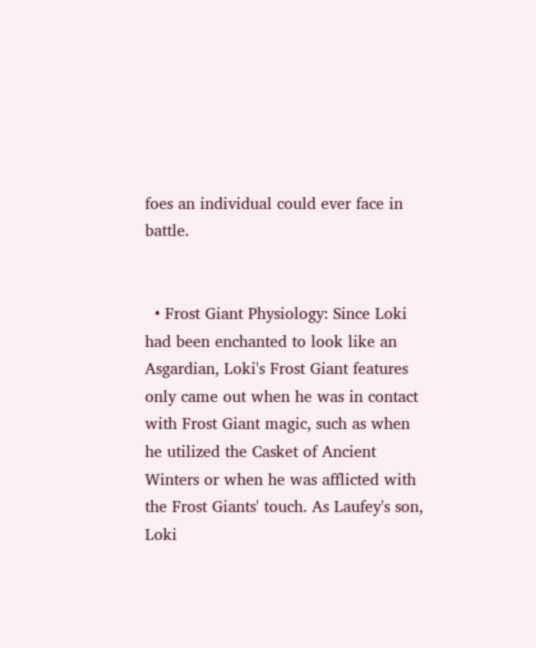foes an individual could ever face in battle.


  • Frost Giant Physiology: Since Loki had been enchanted to look like an Asgardian, Loki's Frost Giant features only came out when he was in contact with Frost Giant magic, such as when he utilized the Casket of Ancient Winters or when he was afflicted with the Frost Giants' touch. As Laufey's son, Loki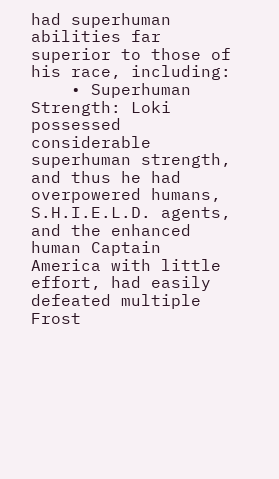had superhuman abilities far superior to those of his race, including:
    • Superhuman Strength: Loki possessed considerable superhuman strength, and thus he had overpowered humans, S.H.I.E.L.D. agents, and the enhanced human Captain America with little effort, had easily defeated multiple Frost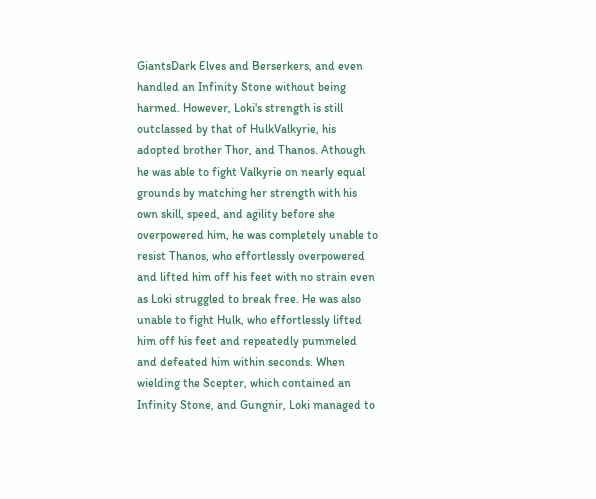GiantsDark Elves and Berserkers, and even handled an Infinity Stone without being harmed. However, Loki's strength is still outclassed by that of HulkValkyrie, his adopted brother Thor, and Thanos. Athough he was able to fight Valkyrie on nearly equal grounds by matching her strength with his own skill, speed, and agility before she overpowered him, he was completely unable to resist Thanos, who effortlessly overpowered and lifted him off his feet with no strain even as Loki struggled to break free. He was also unable to fight Hulk, who effortlessly lifted him off his feet and repeatedly pummeled and defeated him within seconds. When wielding the Scepter, which contained an Infinity Stone, and Gungnir, Loki managed to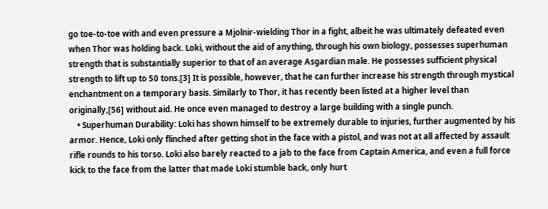go toe-to-toe with and even pressure a Mjolnir-wielding Thor in a fight, albeit he was ultimately defeated even when Thor was holding back. Loki, without the aid of anything, through his own biology, possesses superhuman strength that is substantially superior to that of an average Asgardian male. He possesses sufficient physical strength to lift up to 50 tons.[3] It is possible, however, that he can further increase his strength through mystical enchantment on a temporary basis. Similarly to Thor, it has recently been listed at a higher level than originally,[56] without aid. He once even managed to destroy a large building with a single punch.
    • Superhuman Durability: Loki has shown himself to be extremely durable to injuries, further augmented by his armor. Hence, Loki only flinched after getting shot in the face with a pistol, and was not at all affected by assault rifle rounds to his torso. Loki also barely reacted to a jab to the face from Captain America, and even a full force kick to the face from the latter that made Loki stumble back, only hurt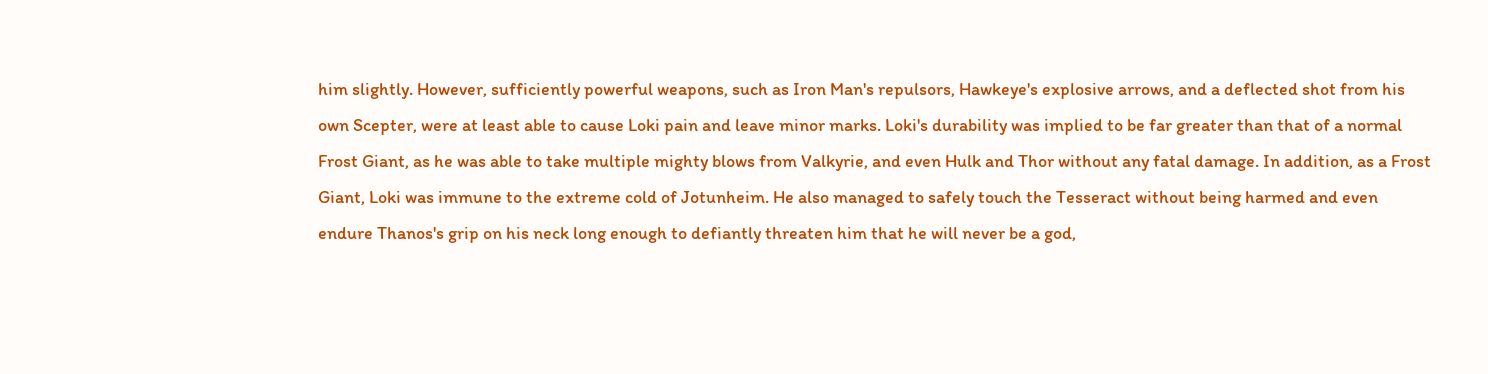him slightly. However, sufficiently powerful weapons, such as Iron Man's repulsors, Hawkeye's explosive arrows, and a deflected shot from his own Scepter, were at least able to cause Loki pain and leave minor marks. Loki's durability was implied to be far greater than that of a normal Frost Giant, as he was able to take multiple mighty blows from Valkyrie, and even Hulk and Thor without any fatal damage. In addition, as a Frost Giant, Loki was immune to the extreme cold of Jotunheim. He also managed to safely touch the Tesseract without being harmed and even endure Thanos's grip on his neck long enough to defiantly threaten him that he will never be a god,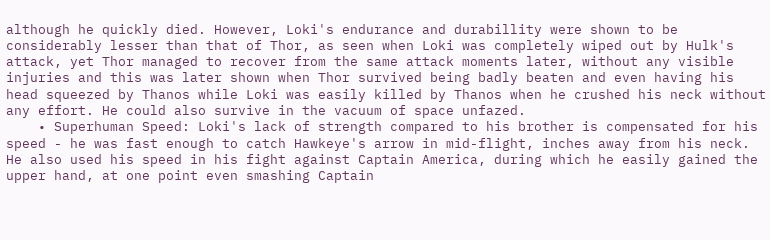although he quickly died. However, Loki's endurance and durabillity were shown to be considerably lesser than that of Thor, as seen when Loki was completely wiped out by Hulk's attack, yet Thor managed to recover from the same attack moments later, without any visible injuries and this was later shown when Thor survived being badly beaten and even having his head squeezed by Thanos while Loki was easily killed by Thanos when he crushed his neck without any effort. He could also survive in the vacuum of space unfazed.
    • Superhuman Speed: Loki's lack of strength compared to his brother is compensated for his speed - he was fast enough to catch Hawkeye's arrow in mid-flight, inches away from his neck. He also used his speed in his fight against Captain America, during which he easily gained the upper hand, at one point even smashing Captain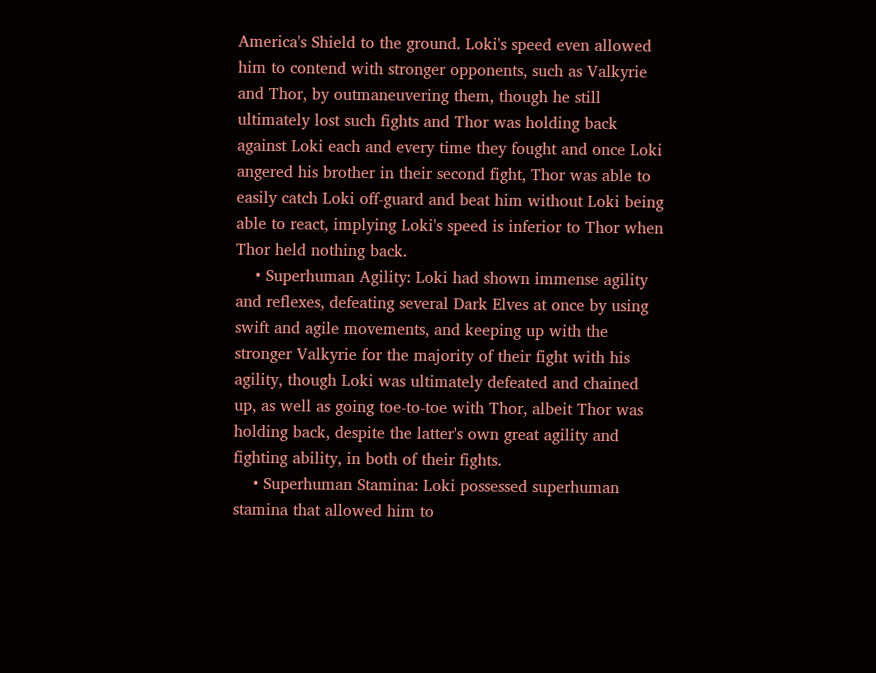America's Shield to the ground. Loki's speed even allowed him to contend with stronger opponents, such as Valkyrie and Thor, by outmaneuvering them, though he still ultimately lost such fights and Thor was holding back against Loki each and every time they fought and once Loki angered his brother in their second fight, Thor was able to easily catch Loki off-guard and beat him without Loki being able to react, implying Loki's speed is inferior to Thor when Thor held nothing back.
    • Superhuman Agility: Loki had shown immense agility and reflexes, defeating several Dark Elves at once by using swift and agile movements, and keeping up with the stronger Valkyrie for the majority of their fight with his agility, though Loki was ultimately defeated and chained up, as well as going toe-to-toe with Thor, albeit Thor was holding back, despite the latter's own great agility and fighting ability, in both of their fights.
    • Superhuman Stamina: Loki possessed superhuman stamina that allowed him to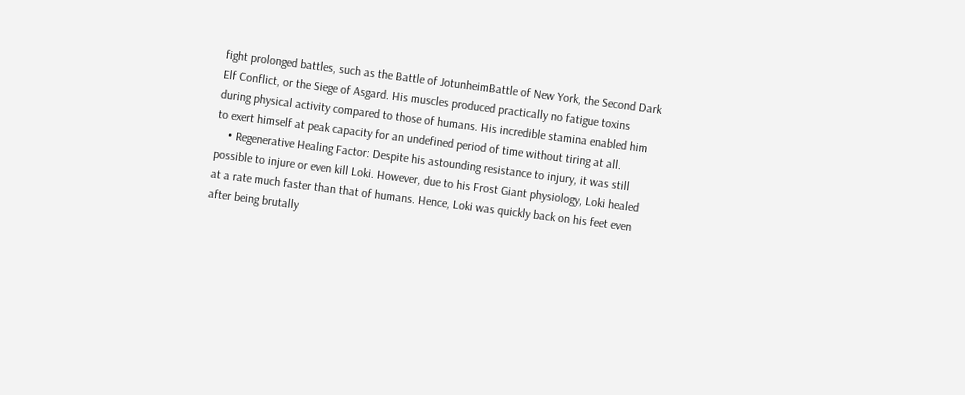fight prolonged battles, such as the Battle of JotunheimBattle of New York, the Second Dark Elf Conflict, or the Siege of Asgard. His muscles produced practically no fatigue toxins during physical activity compared to those of humans. His incredible stamina enabled him to exert himself at peak capacity for an undefined period of time without tiring at all.
    • Regenerative Healing Factor: Despite his astounding resistance to injury, it was still possible to injure or even kill Loki. However, due to his Frost Giant physiology, Loki healed at a rate much faster than that of humans. Hence, Loki was quickly back on his feet even after being brutally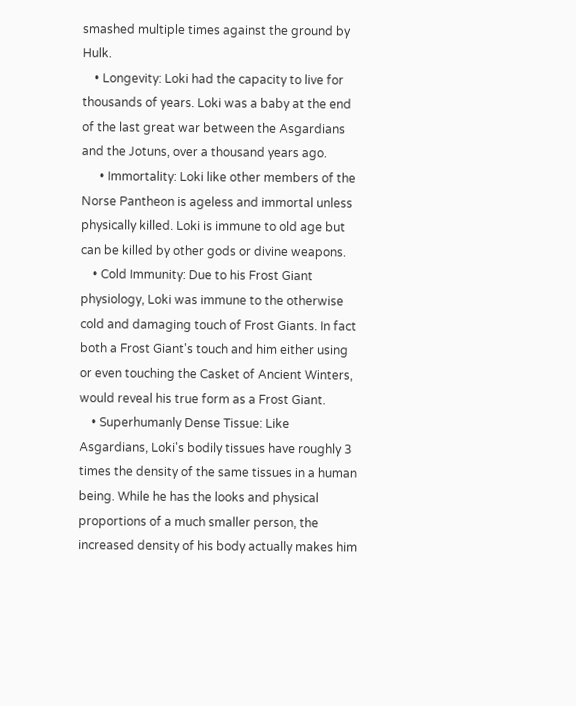smashed multiple times against the ground by Hulk.
    • Longevity: Loki had the capacity to live for thousands of years. Loki was a baby at the end of the last great war between the Asgardians and the Jotuns, over a thousand years ago.
      • Immortality: Loki like other members of the Norse Pantheon is ageless and immortal unless physically killed. Loki is immune to old age but can be killed by other gods or divine weapons.
    • Cold Immunity: Due to his Frost Giant physiology, Loki was immune to the otherwise cold and damaging touch of Frost Giants. In fact both a Frost Giant's touch and him either using or even touching the Casket of Ancient Winters, would reveal his true form as a Frost Giant.
    • Superhumanly Dense Tissue: Like Asgardians, Loki's bodily tissues have roughly 3 times the density of the same tissues in a human being. While he has the looks and physical proportions of a much smaller person, the increased density of his body actually makes him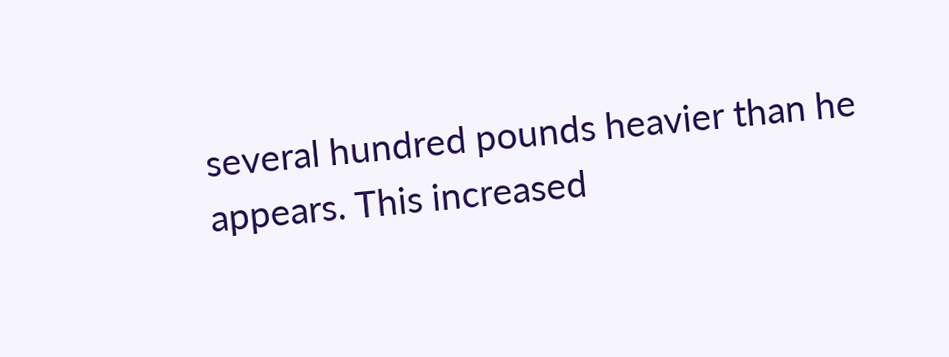several hundred pounds heavier than he appears. This increased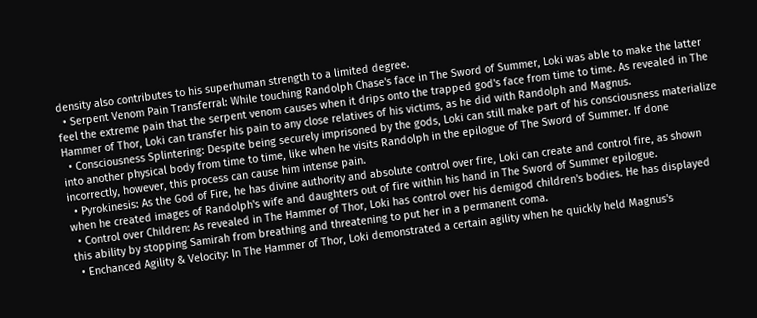density also contributes to his superhuman strength to a limited degree.
  • Serpent Venom Pain Transferral: While touching Randolph Chase's face in The Sword of Summer, Loki was able to make the latter feel the extreme pain that the serpent venom causes when it drips onto the trapped god's face from time to time. As revealed in The Hammer of Thor, Loki can transfer his pain to any close relatives of his victims, as he did with Randolph and Magnus.
  • Consciousness Splintering: Despite being securely imprisoned by the gods, Loki can still make part of his consciousness materialize into another physical body from time to time, like when he visits Randolph in the epilogue of The Sword of Summer. If done incorrectly, however, this process can cause him intense pain.
  • Pyrokinesis: As the God of Fire, he has divine authority and absolute control over fire, Loki can create and control fire, as shown when he created images of Randolph's wife and daughters out of fire within his hand in The Sword of Summer epilogue.
  • Control over Children: As revealed in The Hammer of Thor, Loki has control over his demigod children's bodies. He has displayed this ability by stopping Samirah from breathing and threatening to put her in a permanent coma.
  • Enchanced Agility & Velocity: In The Hammer of Thor, Loki demonstrated a certain agility when he quickly held Magnus's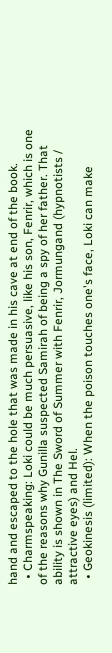hand and escaped to the hole that was made in his cave at end of the book.
  • Charmspeaking: Loki could be much persuasive, like his son, Fenrir, which is one of the reasons why Gunilla suspected Samirah of being a spy of her father. That ability is shown in The Sword of Summer with Fenrir, Jormungand (hypnotists / attractive eyes) and Hel.
  • Geokinesis (limited): When the poison touches one's face, Loki can make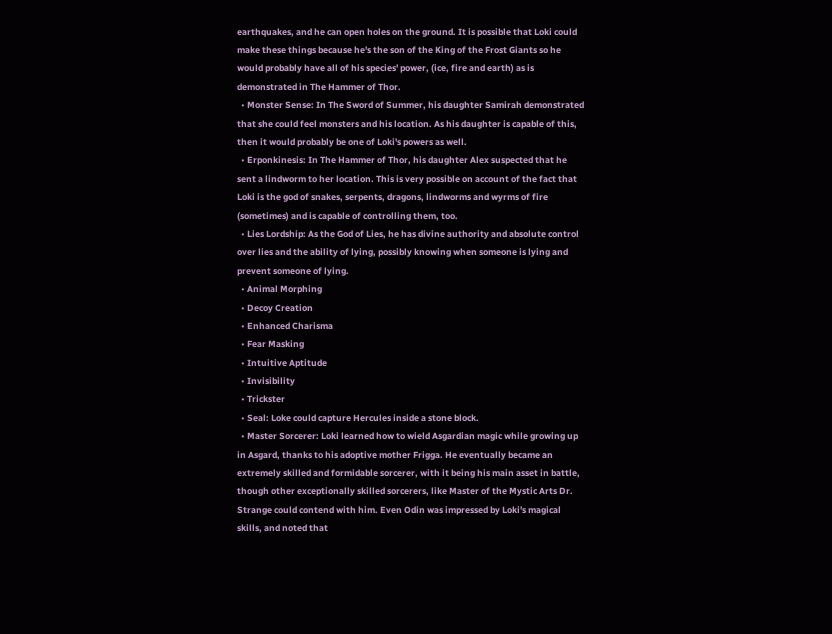earthquakes, and he can open holes on the ground. It is possible that Loki could make these things because he's the son of the King of the Frost Giants so he would probably have all of his species' power, (ice, fire and earth) as is demonstrated in The Hammer of Thor.
  • Monster Sense: In The Sword of Summer, his daughter Samirah demonstrated that she could feel monsters and his location. As his daughter is capable of this, then it would probably be one of Loki's powers as well.
  • Erponkinesis: In The Hammer of Thor, his daughter Alex suspected that he sent a lindworm to her location. This is very possible on account of the fact that Loki is the god of snakes, serpents, dragons, lindworms and wyrms of fire (sometimes) and is capable of controlling them, too.
  • Lies Lordship: As the God of Lies, he has divine authority and absolute control over lies and the ability of lying, possibly knowing when someone is lying and prevent someone of lying.
  • Animal Morphing
  • Decoy Creation
  • Enhanced Charisma
  • Fear Masking
  • Intuitive Aptitude
  • Invisibility
  • Trickster
  • Seal: Loke could capture Hercules inside a stone block.
  • Master Sorcerer: Loki learned how to wield Asgardian magic while growing up in Asgard, thanks to his adoptive mother Frigga. He eventually became an extremely skilled and formidable sorcerer, with it being his main asset in battle, though other exceptionally skilled sorcerers, like Master of the Mystic Arts Dr. Strange could contend with him. Even Odin was impressed by Loki's magical skills, and noted that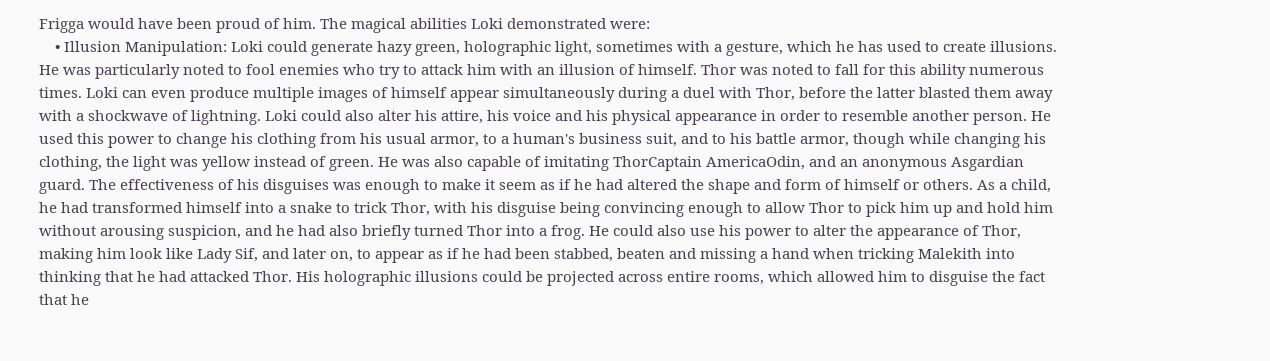Frigga would have been proud of him. The magical abilities Loki demonstrated were:
    • Illusion Manipulation: Loki could generate hazy green, holographic light, sometimes with a gesture, which he has used to create illusions. He was particularly noted to fool enemies who try to attack him with an illusion of himself. Thor was noted to fall for this ability numerous times. Loki can even produce multiple images of himself appear simultaneously during a duel with Thor, before the latter blasted them away with a shockwave of lightning. Loki could also alter his attire, his voice and his physical appearance in order to resemble another person. He used this power to change his clothing from his usual armor, to a human's business suit, and to his battle armor, though while changing his clothing, the light was yellow instead of green. He was also capable of imitating ThorCaptain AmericaOdin, and an anonymous Asgardian guard. The effectiveness of his disguises was enough to make it seem as if he had altered the shape and form of himself or others. As a child, he had transformed himself into a snake to trick Thor, with his disguise being convincing enough to allow Thor to pick him up and hold him without arousing suspicion, and he had also briefly turned Thor into a frog. He could also use his power to alter the appearance of Thor, making him look like Lady Sif, and later on, to appear as if he had been stabbed, beaten and missing a hand when tricking Malekith into thinking that he had attacked Thor. His holographic illusions could be projected across entire rooms, which allowed him to disguise the fact that he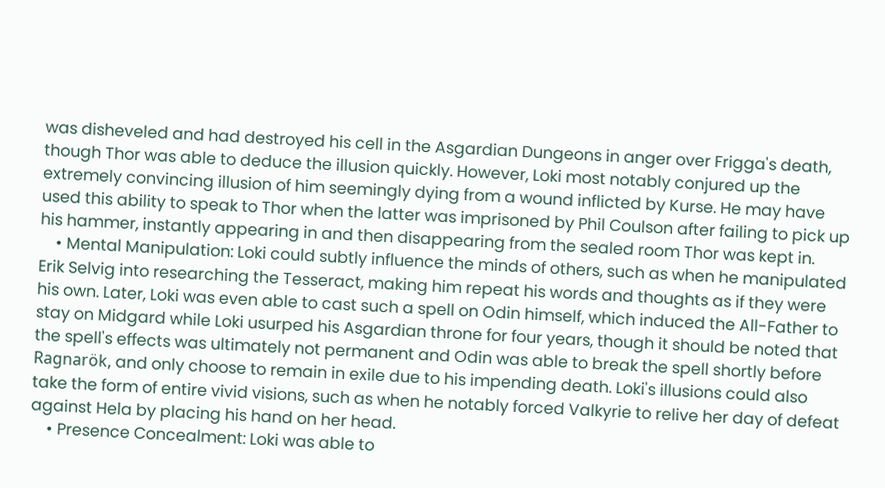was disheveled and had destroyed his cell in the Asgardian Dungeons in anger over Frigga's death, though Thor was able to deduce the illusion quickly. However, Loki most notably conjured up the extremely convincing illusion of him seemingly dying from a wound inflicted by Kurse. He may have used this ability to speak to Thor when the latter was imprisoned by Phil Coulson after failing to pick up his hammer, instantly appearing in and then disappearing from the sealed room Thor was kept in.
    • Mental Manipulation: Loki could subtly influence the minds of others, such as when he manipulated Erik Selvig into researching the Tesseract, making him repeat his words and thoughts as if they were his own. Later, Loki was even able to cast such a spell on Odin himself, which induced the All-Father to stay on Midgard while Loki usurped his Asgardian throne for four years, though it should be noted that the spell's effects was ultimately not permanent and Odin was able to break the spell shortly before Ragnarök, and only choose to remain in exile due to his impending death. Loki's illusions could also take the form of entire vivid visions, such as when he notably forced Valkyrie to relive her day of defeat against Hela by placing his hand on her head.
    • Presence Concealment: Loki was able to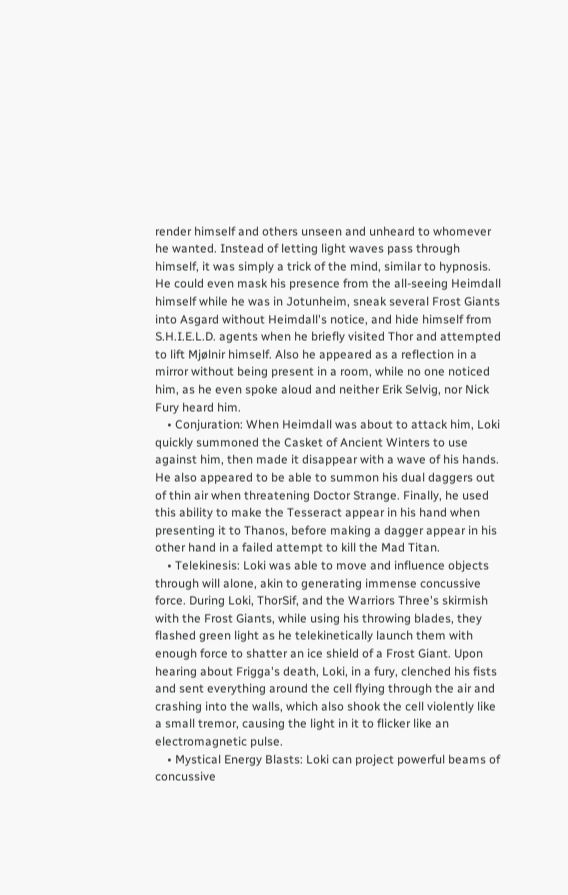render himself and others unseen and unheard to whomever he wanted. Instead of letting light waves pass through himself, it was simply a trick of the mind, similar to hypnosis. He could even mask his presence from the all-seeing Heimdall himself while he was in Jotunheim, sneak several Frost Giants into Asgard without Heimdall's notice, and hide himself from S.H.I.E.L.D. agents when he briefly visited Thor and attempted to lift Mjølnir himself. Also he appeared as a reflection in a mirror without being present in a room, while no one noticed him, as he even spoke aloud and neither Erik Selvig, nor Nick Fury heard him.
    • Conjuration: When Heimdall was about to attack him, Loki quickly summoned the Casket of Ancient Winters to use against him, then made it disappear with a wave of his hands. He also appeared to be able to summon his dual daggers out of thin air when threatening Doctor Strange. Finally, he used this ability to make the Tesseract appear in his hand when presenting it to Thanos, before making a dagger appear in his other hand in a failed attempt to kill the Mad Titan.
    • Telekinesis: Loki was able to move and influence objects through will alone, akin to generating immense concussive force. During Loki, ThorSif, and the Warriors Three's skirmish with the Frost Giants, while using his throwing blades, they flashed green light as he telekinetically launch them with enough force to shatter an ice shield of a Frost Giant. Upon hearing about Frigga's death, Loki, in a fury, clenched his fists and sent everything around the cell flying through the air and crashing into the walls, which also shook the cell violently like a small tremor, causing the light in it to flicker like an electromagnetic pulse.
    • Mystical Energy Blasts: Loki can project powerful beams of concussive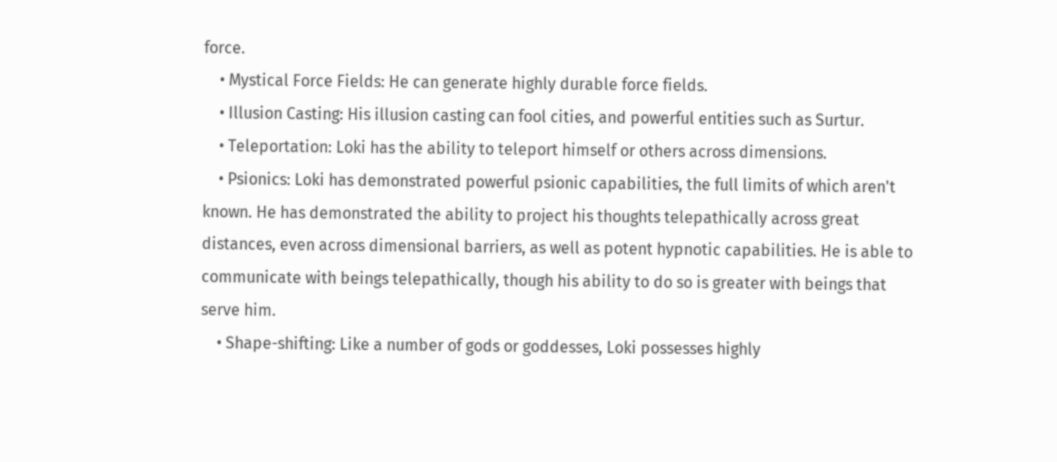force.
    • Mystical Force Fields: He can generate highly durable force fields.
    • Illusion Casting: His illusion casting can fool cities, and powerful entities such as Surtur.
    • Teleportation: Loki has the ability to teleport himself or others across dimensions.
    • Psionics: Loki has demonstrated powerful psionic capabilities, the full limits of which aren't known. He has demonstrated the ability to project his thoughts telepathically across great distances, even across dimensional barriers, as well as potent hypnotic capabilities. He is able to communicate with beings telepathically, though his ability to do so is greater with beings that serve him.
    • Shape-shifting: Like a number of gods or goddesses, Loki possesses highly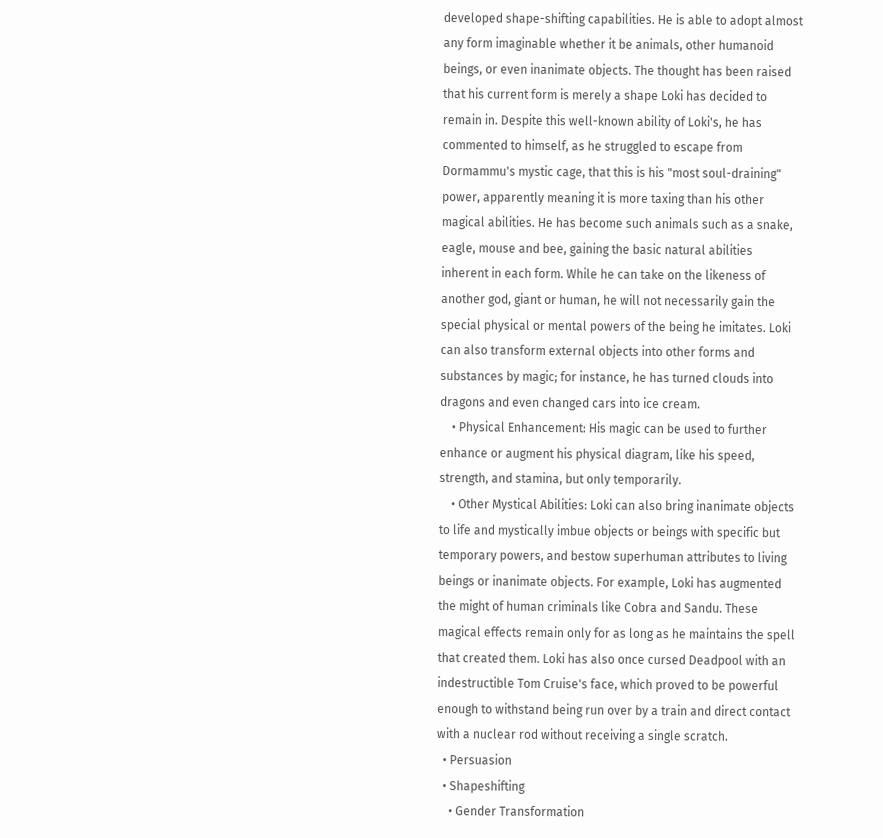developed shape-shifting capabilities. He is able to adopt almost any form imaginable whether it be animals, other humanoid beings, or even inanimate objects. The thought has been raised that his current form is merely a shape Loki has decided to remain in. Despite this well-known ability of Loki's, he has commented to himself, as he struggled to escape from Dormammu's mystic cage, that this is his "most soul-draining" power, apparently meaning it is more taxing than his other magical abilities. He has become such animals such as a snake, eagle, mouse and bee, gaining the basic natural abilities inherent in each form. While he can take on the likeness of another god, giant or human, he will not necessarily gain the special physical or mental powers of the being he imitates. Loki can also transform external objects into other forms and substances by magic; for instance, he has turned clouds into dragons and even changed cars into ice cream.
    • Physical Enhancement: His magic can be used to further enhance or augment his physical diagram, like his speed, strength, and stamina, but only temporarily.
    • Other Mystical Abilities: Loki can also bring inanimate objects to life and mystically imbue objects or beings with specific but temporary powers, and bestow superhuman attributes to living beings or inanimate objects. For example, Loki has augmented the might of human criminals like Cobra and Sandu. These magical effects remain only for as long as he maintains the spell that created them. Loki has also once cursed Deadpool with an indestructible Tom Cruise's face, which proved to be powerful enough to withstand being run over by a train and direct contact with a nuclear rod without receiving a single scratch.
  • Persuasion
  • Shapeshifting
    • Gender Transformation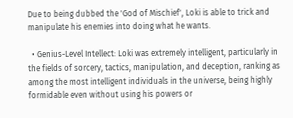Due to being dubbed the 'God of Mischief', Loki is able to trick and manipulate his enemies into doing what he wants.

  • Genius-Level Intellect: Loki was extremely intelligent, particularly in the fields of sorcery, tactics, manipulation, and deception, ranking as among the most intelligent individuals in the universe, being highly formidable even without using his powers or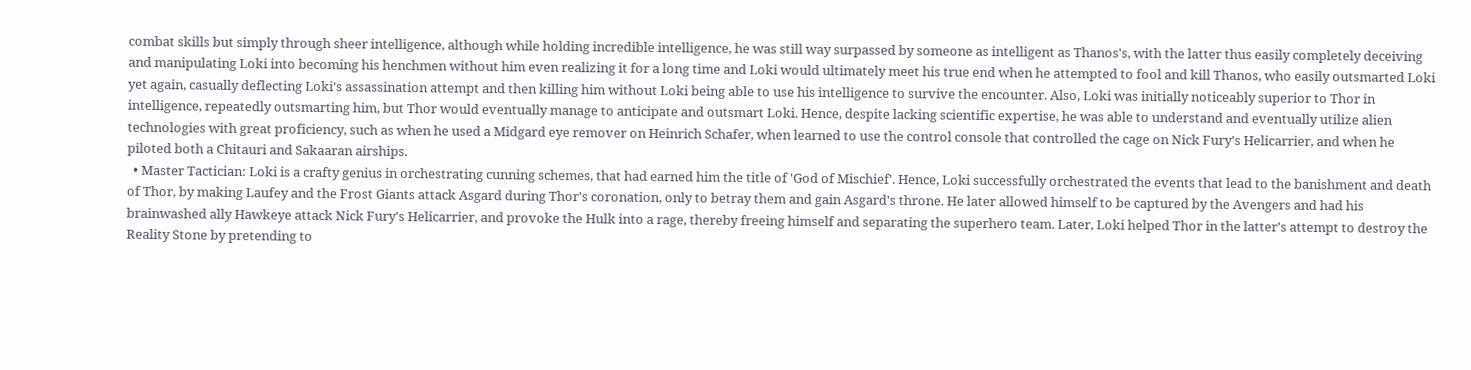combat skills but simply through sheer intelligence, although while holding incredible intelligence, he was still way surpassed by someone as intelligent as Thanos's, with the latter thus easily completely deceiving and manipulating Loki into becoming his henchmen without him even realizing it for a long time and Loki would ultimately meet his true end when he attempted to fool and kill Thanos, who easily outsmarted Loki yet again, casually deflecting Loki's assassination attempt and then killing him without Loki being able to use his intelligence to survive the encounter. Also, Loki was initially noticeably superior to Thor in intelligence, repeatedly outsmarting him, but Thor would eventually manage to anticipate and outsmart Loki. Hence, despite lacking scientific expertise, he was able to understand and eventually utilize alien technologies with great proficiency, such as when he used a Midgard eye remover on Heinrich Schafer, when learned to use the control console that controlled the cage on Nick Fury's Helicarrier, and when he piloted both a Chitauri and Sakaaran airships.
  • Master Tactician: Loki is a crafty genius in orchestrating cunning schemes, that had earned him the title of 'God of Mischief'. Hence, Loki successfully orchestrated the events that lead to the banishment and death of Thor, by making Laufey and the Frost Giants attack Asgard during Thor's coronation, only to betray them and gain Asgard's throne. He later allowed himself to be captured by the Avengers and had his brainwashed ally Hawkeye attack Nick Fury's Helicarrier, and provoke the Hulk into a rage, thereby freeing himself and separating the superhero team. Later, Loki helped Thor in the latter's attempt to destroy the Reality Stone by pretending to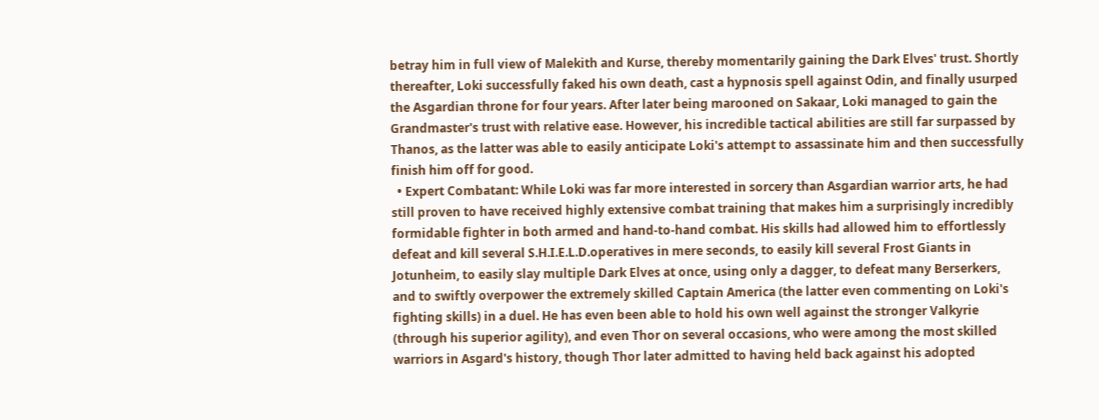betray him in full view of Malekith and Kurse, thereby momentarily gaining the Dark Elves' trust. Shortly thereafter, Loki successfully faked his own death, cast a hypnosis spell against Odin, and finally usurped the Asgardian throne for four years. After later being marooned on Sakaar, Loki managed to gain the Grandmaster's trust with relative ease. However, his incredible tactical abilities are still far surpassed by Thanos, as the latter was able to easily anticipate Loki's attempt to assassinate him and then successfully finish him off for good.
  • Expert Combatant: While Loki was far more interested in sorcery than Asgardian warrior arts, he had still proven to have received highly extensive combat training that makes him a surprisingly incredibly formidable fighter in both armed and hand-to-hand combat. His skills had allowed him to effortlessly defeat and kill several S.H.I.E.L.D.operatives in mere seconds, to easily kill several Frost Giants in Jotunheim, to easily slay multiple Dark Elves at once, using only a dagger, to defeat many Berserkers, and to swiftly overpower the extremely skilled Captain America (the latter even commenting on Loki's fighting skills) in a duel. He has even been able to hold his own well against the stronger Valkyrie (through his superior agility), and even Thor on several occasions, who were among the most skilled warriors in Asgard's history, though Thor later admitted to having held back against his adopted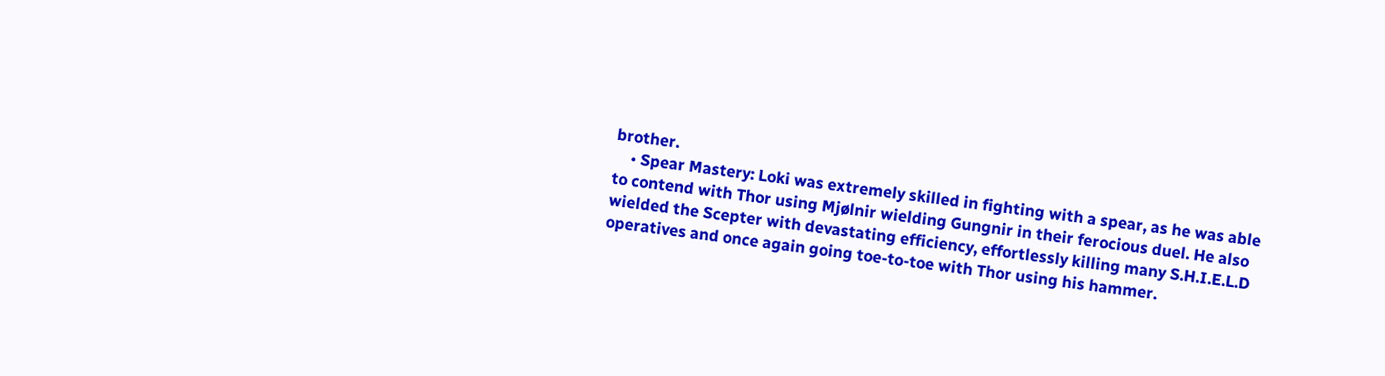brother.
    • Spear Mastery: Loki was extremely skilled in fighting with a spear, as he was able to contend with Thor using Mjølnir wielding Gungnir in their ferocious duel. He also wielded the Scepter with devastating efficiency, effortlessly killing many S.H.I.E.L.D operatives and once again going toe-to-toe with Thor using his hammer.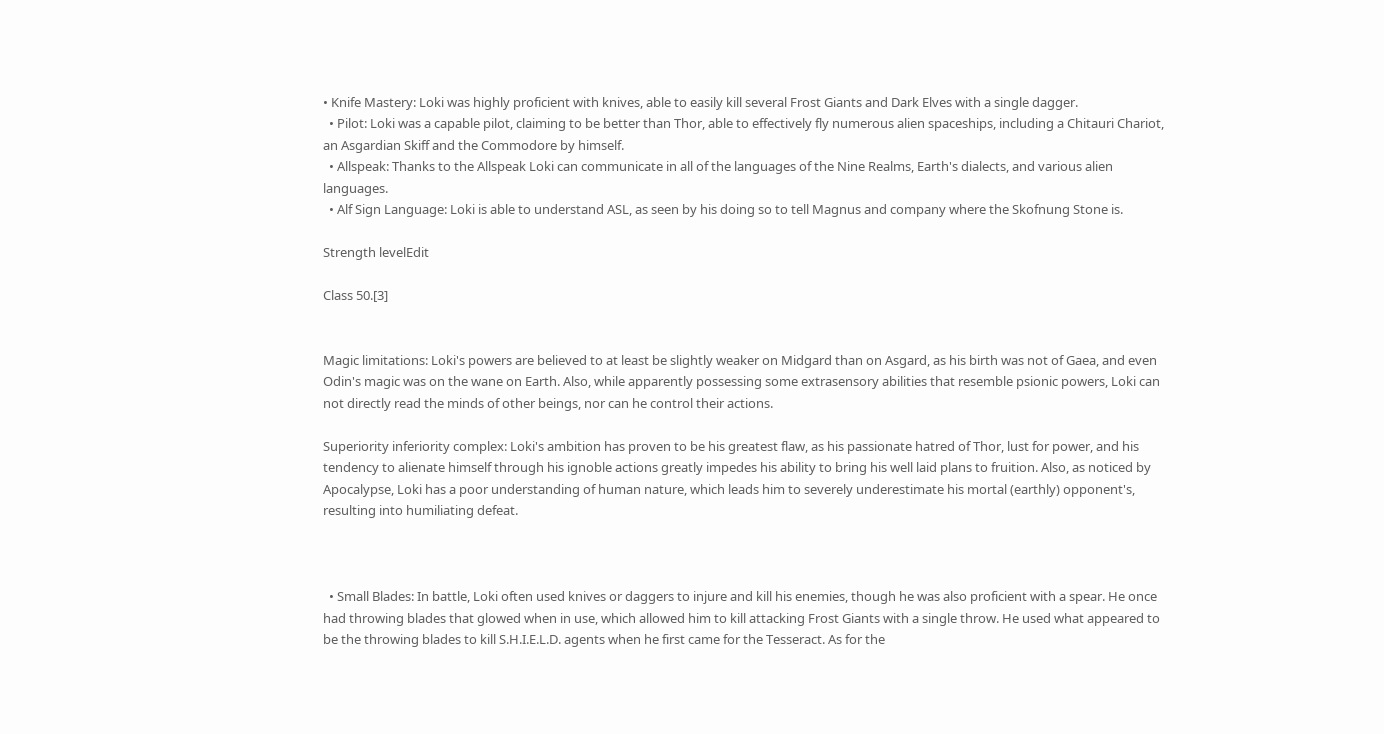• Knife Mastery: Loki was highly proficient with knives, able to easily kill several Frost Giants and Dark Elves with a single dagger.
  • Pilot: Loki was a capable pilot, claiming to be better than Thor, able to effectively fly numerous alien spaceships, including a Chitauri Chariot, an Asgardian Skiff and the Commodore by himself.
  • Allspeak: Thanks to the Allspeak Loki can communicate in all of the languages of the Nine Realms, Earth's dialects, and various alien languages.
  • Alf Sign Language: Loki is able to understand ASL, as seen by his doing so to tell Magnus and company where the Skofnung Stone is.

Strength levelEdit

Class 50.[3]


Magic limitations: Loki's powers are believed to at least be slightly weaker on Midgard than on Asgard, as his birth was not of Gaea, and even Odin's magic was on the wane on Earth. Also, while apparently possessing some extrasensory abilities that resemble psionic powers, Loki can not directly read the minds of other beings, nor can he control their actions.

Superiority inferiority complex: Loki's ambition has proven to be his greatest flaw, as his passionate hatred of Thor, lust for power, and his tendency to alienate himself through his ignoble actions greatly impedes his ability to bring his well laid plans to fruition. Also, as noticed by Apocalypse, Loki has a poor understanding of human nature, which leads him to severely underestimate his mortal (earthly) opponent's, resulting into humiliating defeat.



  • Small Blades: In battle, Loki often used knives or daggers to injure and kill his enemies, though he was also proficient with a spear. He once had throwing blades that glowed when in use, which allowed him to kill attacking Frost Giants with a single throw. He used what appeared to be the throwing blades to kill S.H.I.E.L.D. agents when he first came for the Tesseract. As for the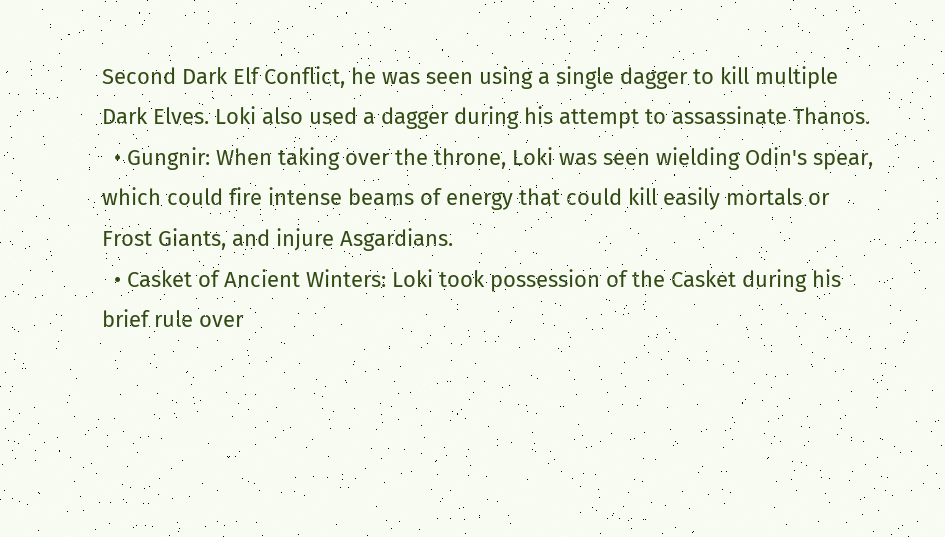Second Dark Elf Conflict, he was seen using a single dagger to kill multiple Dark Elves. Loki also used a dagger during his attempt to assassinate Thanos.
  • Gungnir: When taking over the throne, Loki was seen wielding Odin's spear, which could fire intense beams of energy that could kill easily mortals or Frost Giants, and injure Asgardians.
  • Casket of Ancient Winters: Loki took possession of the Casket during his brief rule over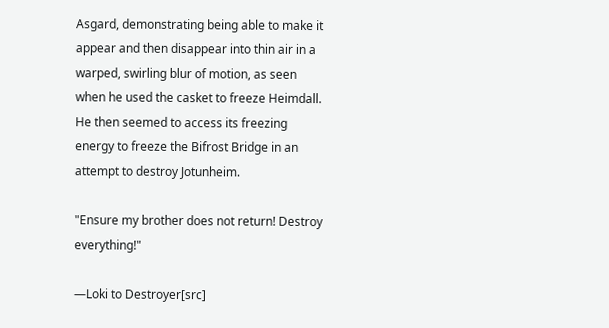Asgard, demonstrating being able to make it appear and then disappear into thin air in a warped, swirling blur of motion, as seen when he used the casket to freeze Heimdall. He then seemed to access its freezing energy to freeze the Bifrost Bridge in an attempt to destroy Jotunheim.

"Ensure my brother does not return! Destroy everything!"

―Loki to Destroyer[src]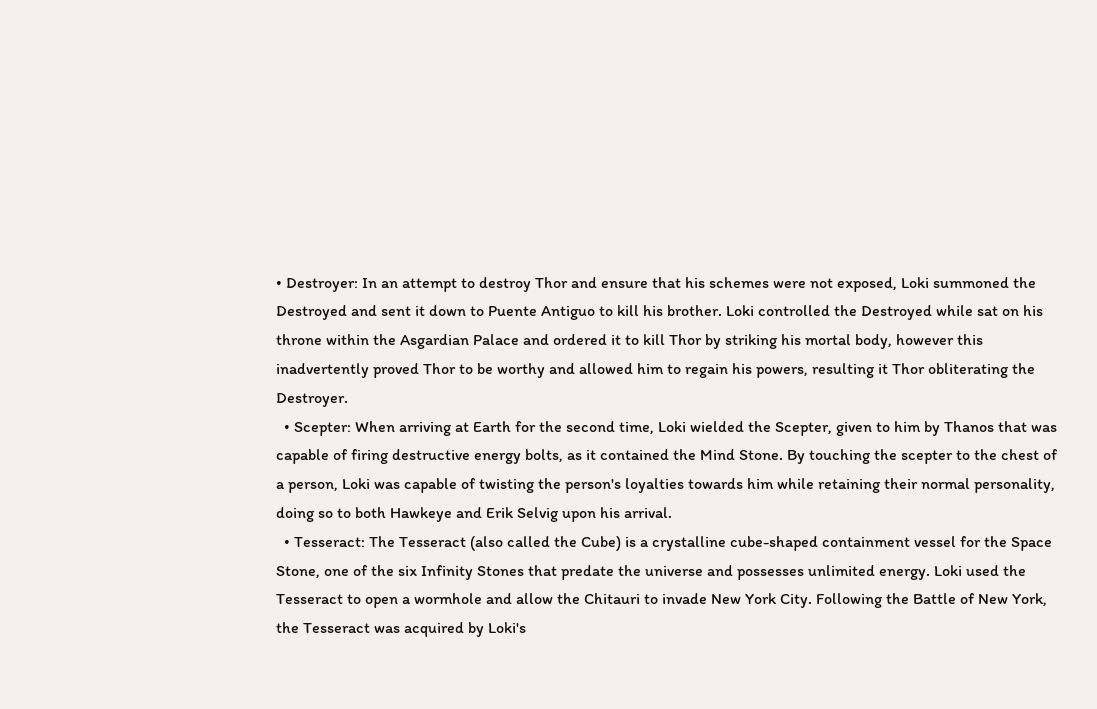• Destroyer: In an attempt to destroy Thor and ensure that his schemes were not exposed, Loki summoned the Destroyed and sent it down to Puente Antiguo to kill his brother. Loki controlled the Destroyed while sat on his throne within the Asgardian Palace and ordered it to kill Thor by striking his mortal body, however this inadvertently proved Thor to be worthy and allowed him to regain his powers, resulting it Thor obliterating the Destroyer.
  • Scepter: When arriving at Earth for the second time, Loki wielded the Scepter, given to him by Thanos that was capable of firing destructive energy bolts, as it contained the Mind Stone. By touching the scepter to the chest of a person, Loki was capable of twisting the person's loyalties towards him while retaining their normal personality, doing so to both Hawkeye and Erik Selvig upon his arrival.
  • Tesseract: The Tesseract (also called the Cube) is a crystalline cube-shaped containment vessel for the Space Stone, one of the six Infinity Stones that predate the universe and possesses unlimited energy. Loki used the Tesseract to open a wormhole and allow the Chitauri to invade New York City. Following the Battle of New York, the Tesseract was acquired by Loki's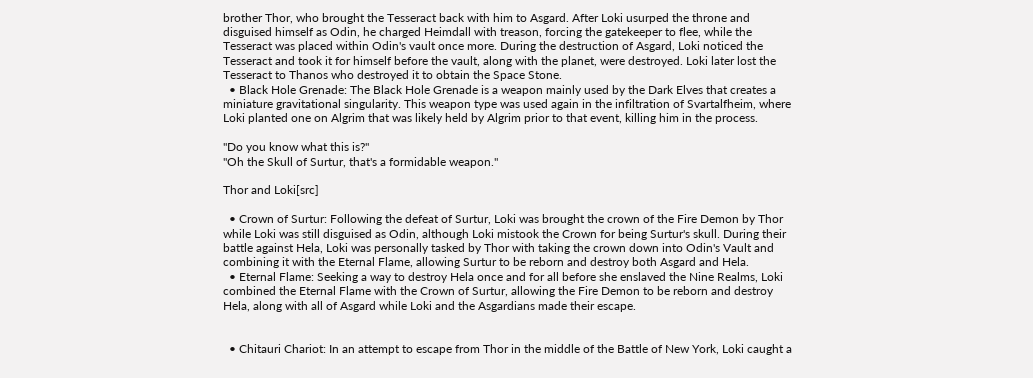brother Thor, who brought the Tesseract back with him to Asgard. After Loki usurped the throne and disguised himself as Odin, he charged Heimdall with treason, forcing the gatekeeper to flee, while the Tesseract was placed within Odin's vault once more. During the destruction of Asgard, Loki noticed the Tesseract and took it for himself before the vault, along with the planet, were destroyed. Loki later lost the Tesseract to Thanos who destroyed it to obtain the Space Stone.
  • Black Hole Grenade: The Black Hole Grenade is a weapon mainly used by the Dark Elves that creates a miniature gravitational singularity. This weapon type was used again in the infiltration of Svartalfheim, where Loki planted one on Algrim that was likely held by Algrim prior to that event, killing him in the process.

"Do you know what this is?"
"Oh the Skull of Surtur, that's a formidable weapon."

Thor and Loki[src]

  • Crown of Surtur: Following the defeat of Surtur, Loki was brought the crown of the Fire Demon by Thor while Loki was still disguised as Odin, although Loki mistook the Crown for being Surtur's skull. During their battle against Hela, Loki was personally tasked by Thor with taking the crown down into Odin's Vault and combining it with the Eternal Flame, allowing Surtur to be reborn and destroy both Asgard and Hela.
  • Eternal Flame: Seeking a way to destroy Hela once and for all before she enslaved the Nine Realms, Loki combined the Eternal Flame with the Crown of Surtur, allowing the Fire Demon to be reborn and destroy Hela, along with all of Asgard while Loki and the Asgardians made their escape.


  • Chitauri Chariot: In an attempt to escape from Thor in the middle of the Battle of New York, Loki caught a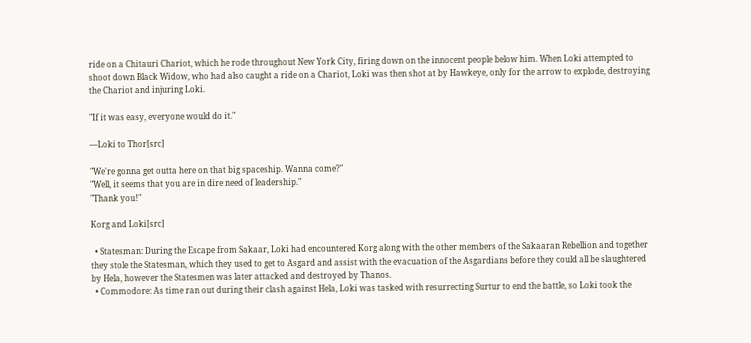ride on a Chitauri Chariot, which he rode throughout New York City, firing down on the innocent people below him. When Loki attempted to shoot down Black Widow, who had also caught a ride on a Chariot, Loki was then shot at by Hawkeye, only for the arrow to explode, destroying the Chariot and injuring Loki.

"If it was easy, everyone would do it."

―Loki to Thor[src]

"We're gonna get outta here on that big spaceship. Wanna come?"
"Well, it seems that you are in dire need of leadership."
"Thank you!"

Korg and Loki[src]

  • Statesman: During the Escape from Sakaar, Loki had encountered Korg along with the other members of the Sakaaran Rebellion and together they stole the Statesman, which they used to get to Asgard and assist with the evacuation of the Asgardians before they could all be slaughtered by Hela, however the Statesmen was later attacked and destroyed by Thanos.
  • Commodore: As time ran out during their clash against Hela, Loki was tasked with resurrecting Surtur to end the battle, so Loki took the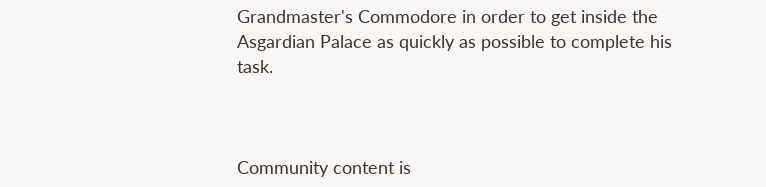Grandmaster's Commodore in order to get inside the Asgardian Palace as quickly as possible to complete his task.



Community content is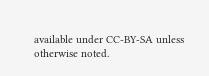available under CC-BY-SA unless otherwise noted.